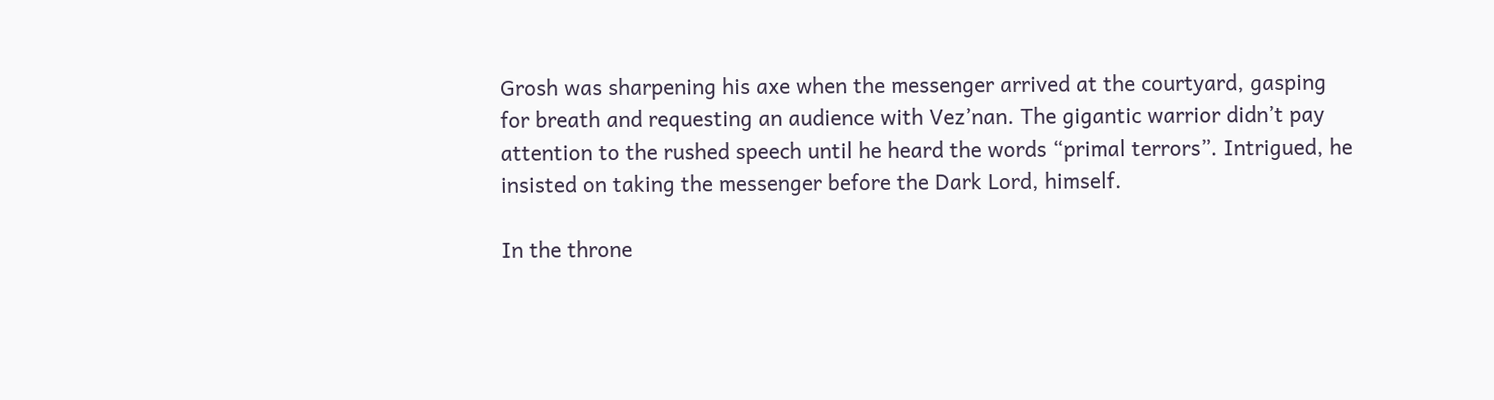Grosh was sharpening his axe when the messenger arrived at the courtyard, gasping for breath and requesting an audience with Vez’nan. The gigantic warrior didn’t pay attention to the rushed speech until he heard the words “primal terrors”. Intrigued, he insisted on taking the messenger before the Dark Lord, himself.

In the throne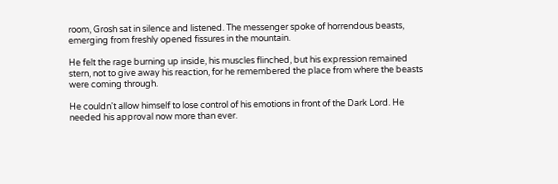room, Grosh sat in silence and listened. The messenger spoke of horrendous beasts, emerging from freshly opened fissures in the mountain.

He felt the rage burning up inside, his muscles flinched, but his expression remained stern, not to give away his reaction, for he remembered the place from where the beasts were coming through.

He couldn't allow himself to lose control of his emotions in front of the Dark Lord. He needed his approval now more than ever.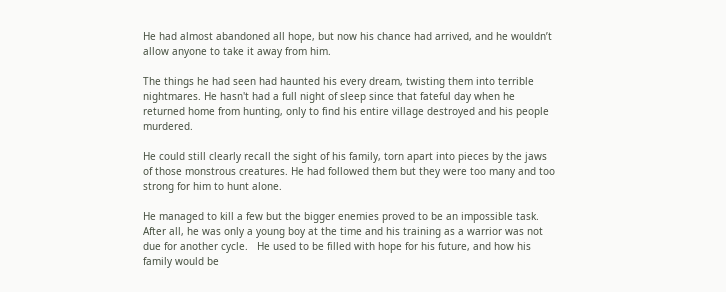He had almost abandoned all hope, but now his chance had arrived, and he wouldn’t allow anyone to take it away from him.

The things he had seen had haunted his every dream, twisting them into terrible nightmares. He hasn't had a full night of sleep since that fateful day when he returned home from hunting, only to find his entire village destroyed and his people murdered.

He could still clearly recall the sight of his family, torn apart into pieces by the jaws of those monstrous creatures. He had followed them but they were too many and too strong for him to hunt alone.

He managed to kill a few but the bigger enemies proved to be an impossible task. After all, he was only a young boy at the time and his training as a warrior was not due for another cycle.   He used to be filled with hope for his future, and how his family would be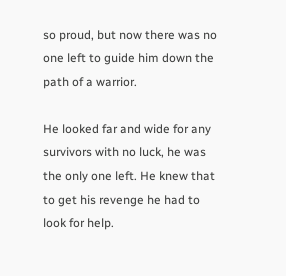so proud, but now there was no one left to guide him down the path of a warrior.

He looked far and wide for any survivors with no luck, he was the only one left. He knew that to get his revenge he had to look for help.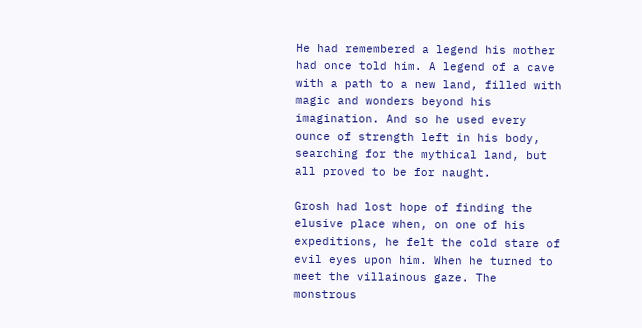He had remembered a legend his mother had once told him. A legend of a cave with a path to a new land, filled with magic and wonders beyond his imagination. And so he used every ounce of strength left in his body, searching for the mythical land, but all proved to be for naught.

Grosh had lost hope of finding the elusive place when, on one of his expeditions, he felt the cold stare of evil eyes upon him. When he turned to meet the villainous gaze. The monstrous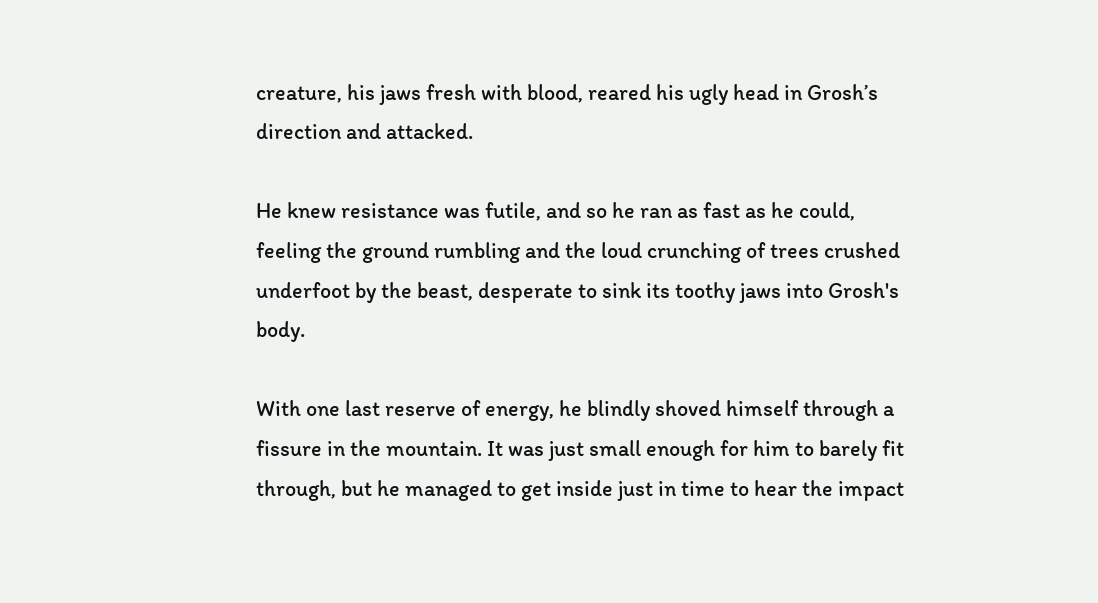creature, his jaws fresh with blood, reared his ugly head in Grosh’s direction and attacked.

He knew resistance was futile, and so he ran as fast as he could, feeling the ground rumbling and the loud crunching of trees crushed underfoot by the beast, desperate to sink its toothy jaws into Grosh's body.

With one last reserve of energy, he blindly shoved himself through a fissure in the mountain. It was just small enough for him to barely fit through, but he managed to get inside just in time to hear the impact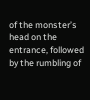of the monster’s head on the entrance, followed by the rumbling of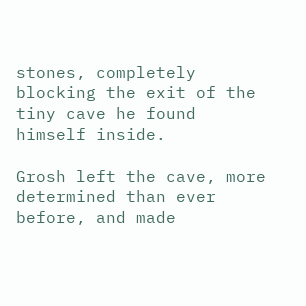stones, completely blocking the exit of the tiny cave he found himself inside.

Grosh left the cave, more determined than ever before, and made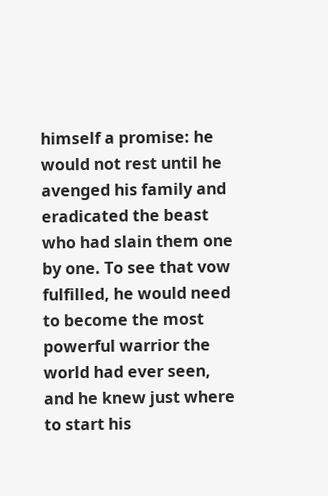himself a promise: he would not rest until he avenged his family and eradicated the beast who had slain them one by one. To see that vow fulfilled, he would need to become the most powerful warrior the world had ever seen, and he knew just where to start his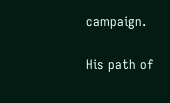campaign.

His path of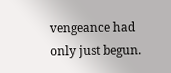vengeance had only just begun.